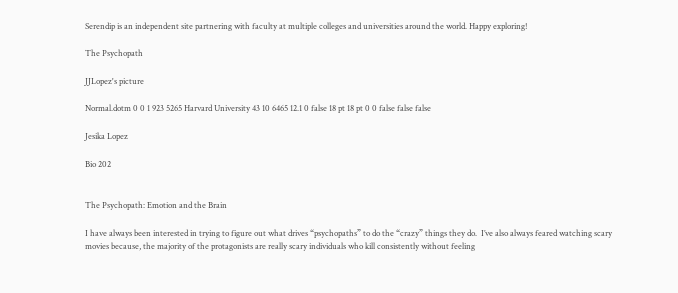Serendip is an independent site partnering with faculty at multiple colleges and universities around the world. Happy exploring!

The Psychopath

JJLopez's picture

Normal.dotm 0 0 1 923 5265 Harvard University 43 10 6465 12.1 0 false 18 pt 18 pt 0 0 false false false

Jesika Lopez

Bio 202


The Psychopath: Emotion and the Brain

I have always been interested in trying to figure out what drives “psychopaths” to do the “crazy” things they do.  I’ve also always feared watching scary movies because, the majority of the protagonists are really scary individuals who kill consistently without feeling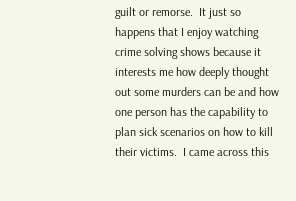guilt or remorse.  It just so happens that I enjoy watching crime solving shows because it interests me how deeply thought out some murders can be and how one person has the capability to plan sick scenarios on how to kill their victims.  I came across this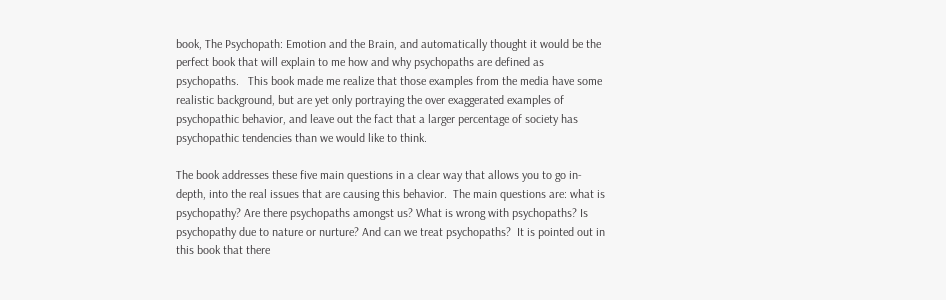book, The Psychopath: Emotion and the Brain, and automatically thought it would be the perfect book that will explain to me how and why psychopaths are defined as psychopaths.   This book made me realize that those examples from the media have some realistic background, but are yet only portraying the over exaggerated examples of psychopathic behavior, and leave out the fact that a larger percentage of society has psychopathic tendencies than we would like to think.

The book addresses these five main questions in a clear way that allows you to go in-depth, into the real issues that are causing this behavior.  The main questions are: what is psychopathy? Are there psychopaths amongst us? What is wrong with psychopaths? Is psychopathy due to nature or nurture? And can we treat psychopaths?  It is pointed out in this book that there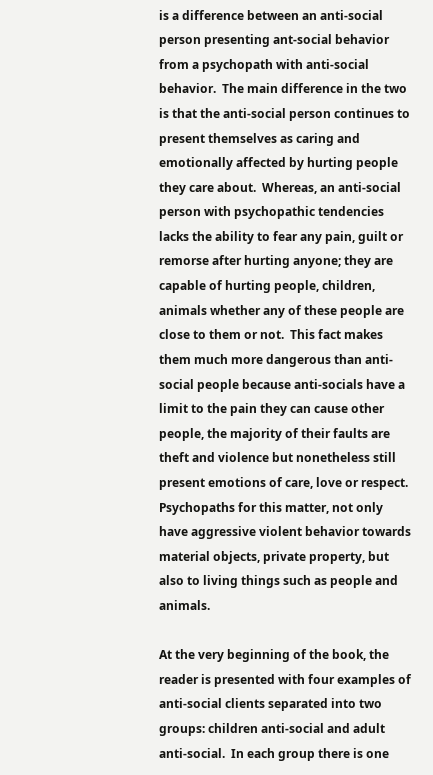is a difference between an anti-social person presenting ant-social behavior from a psychopath with anti-social behavior.  The main difference in the two is that the anti-social person continues to present themselves as caring and emotionally affected by hurting people they care about.  Whereas, an anti-social person with psychopathic tendencies lacks the ability to fear any pain, guilt or remorse after hurting anyone; they are capable of hurting people, children, animals whether any of these people are close to them or not.  This fact makes them much more dangerous than anti-social people because anti-socials have a limit to the pain they can cause other people, the majority of their faults are theft and violence but nonetheless still present emotions of care, love or respect.  Psychopaths for this matter, not only have aggressive violent behavior towards material objects, private property, but also to living things such as people and animals.

At the very beginning of the book, the reader is presented with four examples of anti-social clients separated into two groups: children anti-social and adult anti-social.  In each group there is one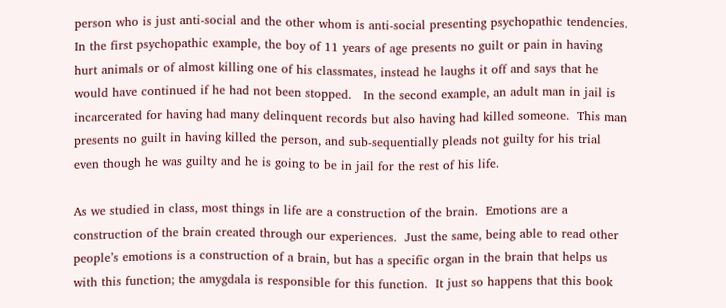person who is just anti-social and the other whom is anti-social presenting psychopathic tendencies.  In the first psychopathic example, the boy of 11 years of age presents no guilt or pain in having hurt animals or of almost killing one of his classmates, instead he laughs it off and says that he would have continued if he had not been stopped.   In the second example, an adult man in jail is incarcerated for having had many delinquent records but also having had killed someone.  This man presents no guilt in having killed the person, and sub-sequentially pleads not guilty for his trial even though he was guilty and he is going to be in jail for the rest of his life.

As we studied in class, most things in life are a construction of the brain.  Emotions are a construction of the brain created through our experiences.  Just the same, being able to read other people’s emotions is a construction of a brain, but has a specific organ in the brain that helps us with this function; the amygdala is responsible for this function.  It just so happens that this book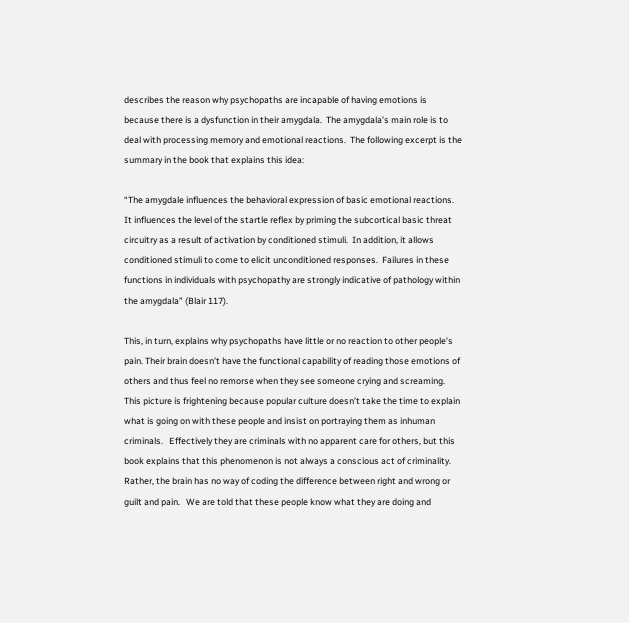describes the reason why psychopaths are incapable of having emotions is because there is a dysfunction in their amygdala.  The amygdala’s main role is to deal with processing memory and emotional reactions.  The following excerpt is the summary in the book that explains this idea:

“The amygdale influences the behavioral expression of basic emotional reactions.  It influences the level of the startle reflex by priming the subcortical basic threat circuitry as a result of activation by conditioned stimuli.  In addition, it allows conditioned stimuli to come to elicit unconditioned responses.  Failures in these functions in individuals with psychopathy are strongly indicative of pathology within the amygdala” (Blair 117).

This, in turn, explains why psychopaths have little or no reaction to other people’s pain. Their brain doesn’t have the functional capability of reading those emotions of others and thus feel no remorse when they see someone crying and screaming.  This picture is frightening because popular culture doesn’t take the time to explain what is going on with these people and insist on portraying them as inhuman criminals.   Effectively they are criminals with no apparent care for others, but this book explains that this phenomenon is not always a conscious act of criminality.  Rather, the brain has no way of coding the difference between right and wrong or guilt and pain.   We are told that these people know what they are doing and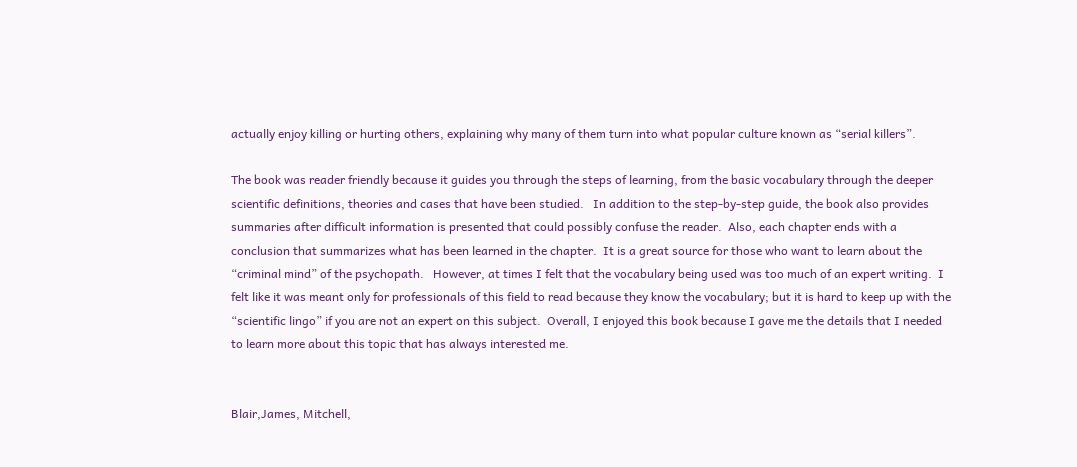actually enjoy killing or hurting others, explaining why many of them turn into what popular culture known as “serial killers”.

The book was reader friendly because it guides you through the steps of learning, from the basic vocabulary through the deeper scientific definitions, theories and cases that have been studied.   In addition to the step-by-step guide, the book also provides summaries after difficult information is presented that could possibly confuse the reader.  Also, each chapter ends with a conclusion that summarizes what has been learned in the chapter.  It is a great source for those who want to learn about the “criminal mind” of the psychopath.   However, at times I felt that the vocabulary being used was too much of an expert writing.  I felt like it was meant only for professionals of this field to read because they know the vocabulary; but it is hard to keep up with the “scientific lingo” if you are not an expert on this subject.  Overall, I enjoyed this book because I gave me the details that I needed to learn more about this topic that has always interested me.


Blair,James, Mitchell,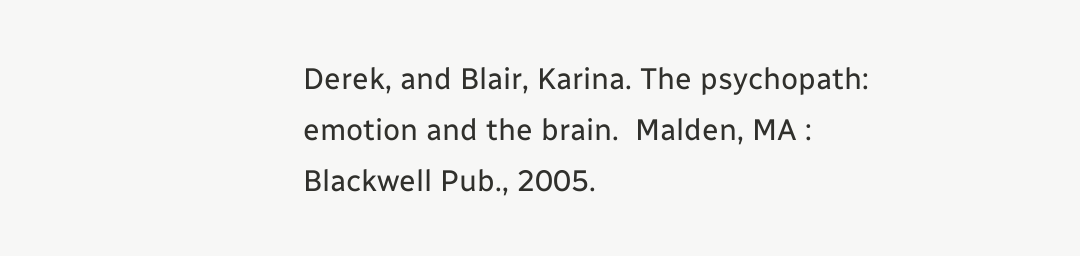Derek, and Blair, Karina. The psychopath: emotion and the brain.  Malden, MA : Blackwell Pub., 2005.